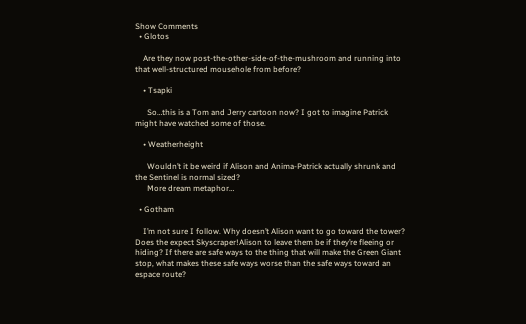Show Comments
  • Glotos

    Are they now post-the-other-side-of-the-mushroom and running into that well-structured mousehole from before?

    • Tsapki

      So…this is a Tom and Jerry cartoon now? I got to imagine Patrick might have watched some of those.

    • Weatherheight

      Wouldn’t it be weird if Alison and Anima-Patrick actually shrunk and the Sentinel is normal sized?
      More dream metaphor…

  • Gotham

    I’m not sure I follow. Why doesn’t Alison want to go toward the tower? Does the expect Skyscraper!Alison to leave them be if they’re fleeing or hiding? If there are safe ways to the thing that will make the Green Giant stop, what makes these safe ways worse than the safe ways toward an espace route?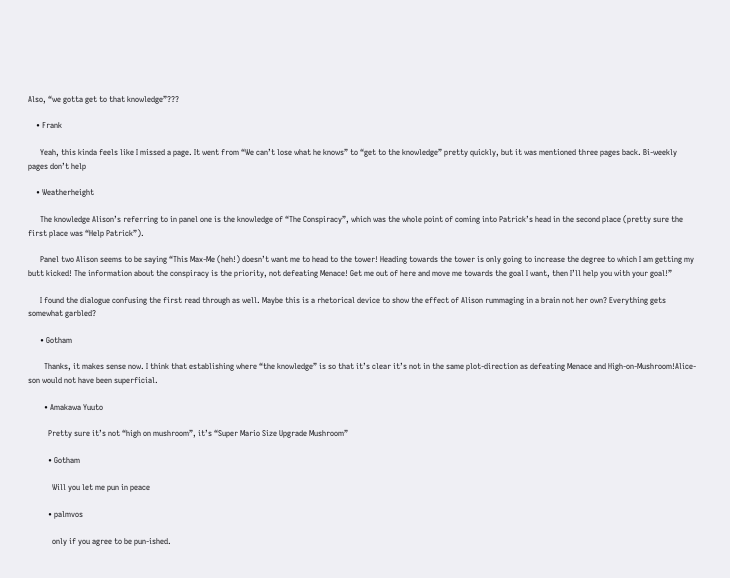Also, “we gotta get to that knowledge”???

    • Frank

      Yeah, this kinda feels like I missed a page. It went from “We can’t lose what he knows” to “get to the knowledge” pretty quickly, but it was mentioned three pages back. Bi-weekly pages don’t help

    • Weatherheight

      The knowledge Alison’s referring to in panel one is the knowledge of “The Conspiracy”, which was the whole point of coming into Patrick’s head in the second place (pretty sure the first place was “Help Patrick”).

      Panel two Alison seems to be saying “This Max-Me (heh!) doesn’t want me to head to the tower! Heading towards the tower is only going to increase the degree to which I am getting my butt kicked! The information about the conspiracy is the priority, not defeating Menace! Get me out of here and move me towards the goal I want, then I’ll help you with your goal!”

      I found the dialogue confusing the first read through as well. Maybe this is a rhetorical device to show the effect of Alison rummaging in a brain not her own? Everything gets somewhat garbled?

      • Gotham

        Thanks, it makes sense now. I think that establishing where “the knowledge” is so that it’s clear it’s not in the same plot-direction as defeating Menace and High-on-Mushroom!Alice-son would not have been superficial.

        • Amakawa Yuuto

          Pretty sure it’s not “high on mushroom”, it’s “Super Mario Size Upgrade Mushroom”

          • Gotham

            Will you let me pun in peace

          • palmvos

            only if you agree to be pun-ished.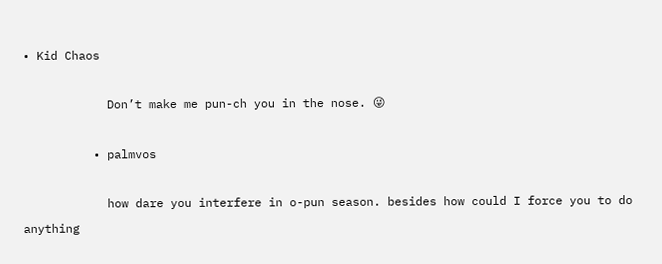• Kid Chaos

            Don’t make me pun-ch you in the nose. 😜

          • palmvos

            how dare you interfere in o-pun season. besides how could I force you to do anything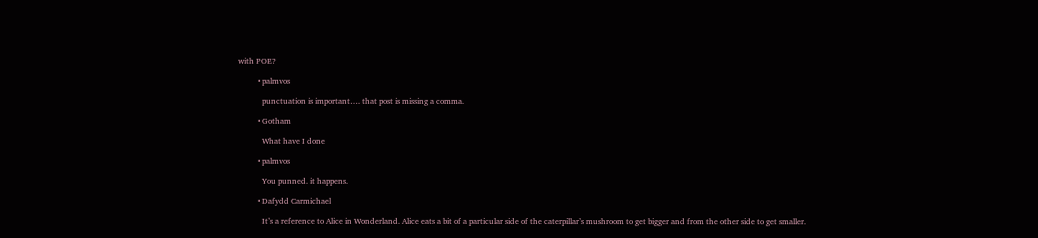with POE?

          • palmvos

            punctuation is important…. that post is missing a comma.

          • Gotham

            What have I done

          • palmvos

            You punned. it happens.

          • Dafydd Carmichael

            It’s a reference to Alice in Wonderland. Alice eats a bit of a particular side of the caterpillar’s mushroom to get bigger and from the other side to get smaller.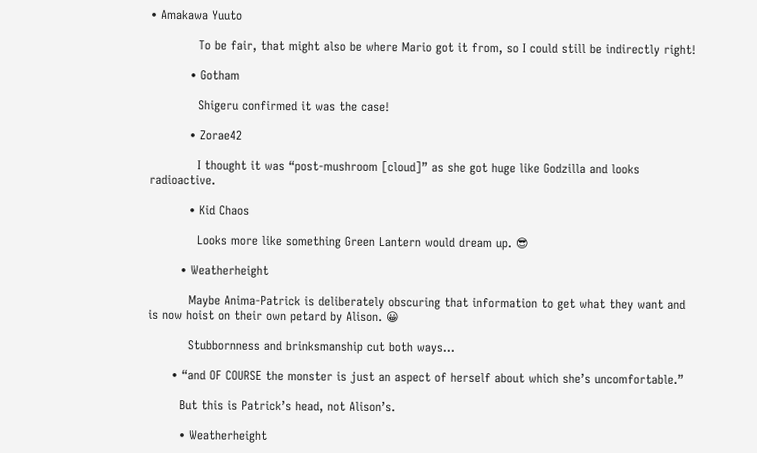• Amakawa Yuuto

            To be fair, that might also be where Mario got it from, so I could still be indirectly right!

          • Gotham

            Shigeru confirmed it was the case!

          • Zorae42

            I thought it was “post-mushroom [cloud]” as she got huge like Godzilla and looks radioactive.

          • Kid Chaos

            Looks more like something Green Lantern would dream up. 😎

        • Weatherheight

          Maybe Anima-Patrick is deliberately obscuring that information to get what they want and is now hoist on their own petard by Alison. 😀

          Stubbornness and brinksmanship cut both ways…

      • “and OF COURSE the monster is just an aspect of herself about which she’s uncomfortable.”

        But this is Patrick’s head, not Alison’s.

        • Weatherheight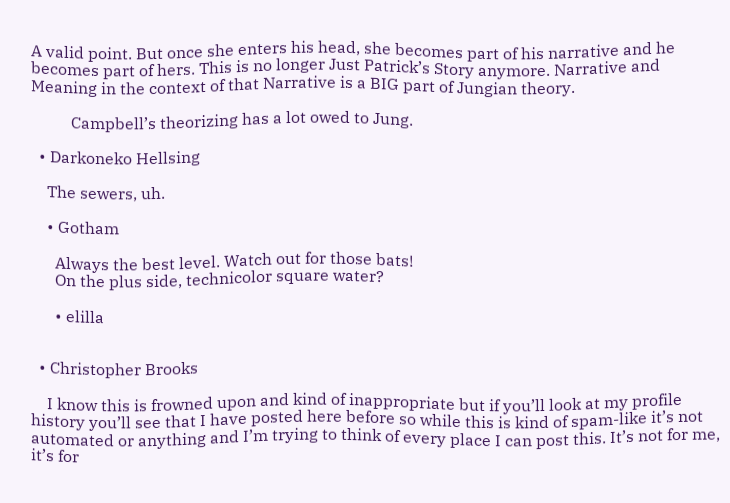A valid point. But once she enters his head, she becomes part of his narrative and he becomes part of hers. This is no longer Just Patrick’s Story anymore. Narrative and Meaning in the context of that Narrative is a BIG part of Jungian theory.

          Campbell’s theorizing has a lot owed to Jung.

  • Darkoneko Hellsing

    The sewers, uh.

    • Gotham

      Always the best level. Watch out for those bats!
      On the plus side, technicolor square water?

      • elilla


  • Christopher Brooks

    I know this is frowned upon and kind of inappropriate but if you’ll look at my profile history you’ll see that I have posted here before so while this is kind of spam-like it’s not automated or anything and I’m trying to think of every place I can post this. It’s not for me, it’s for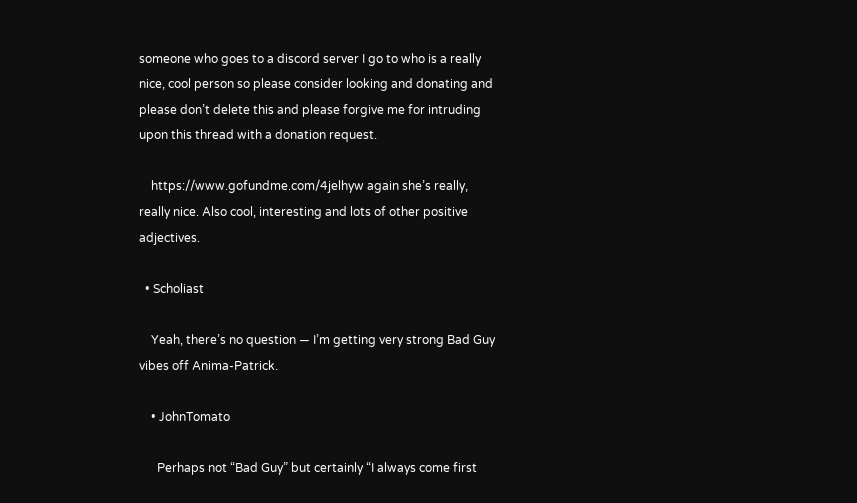someone who goes to a discord server I go to who is a really nice, cool person so please consider looking and donating and please don’t delete this and please forgive me for intruding upon this thread with a donation request.

    https://www.gofundme.com/4jelhyw again she’s really, really nice. Also cool, interesting and lots of other positive adjectives.

  • Scholiast

    Yeah, there’s no question — I’m getting very strong Bad Guy vibes off Anima-Patrick.

    • JohnTomato

      Perhaps not “Bad Guy” but certainly “I always come first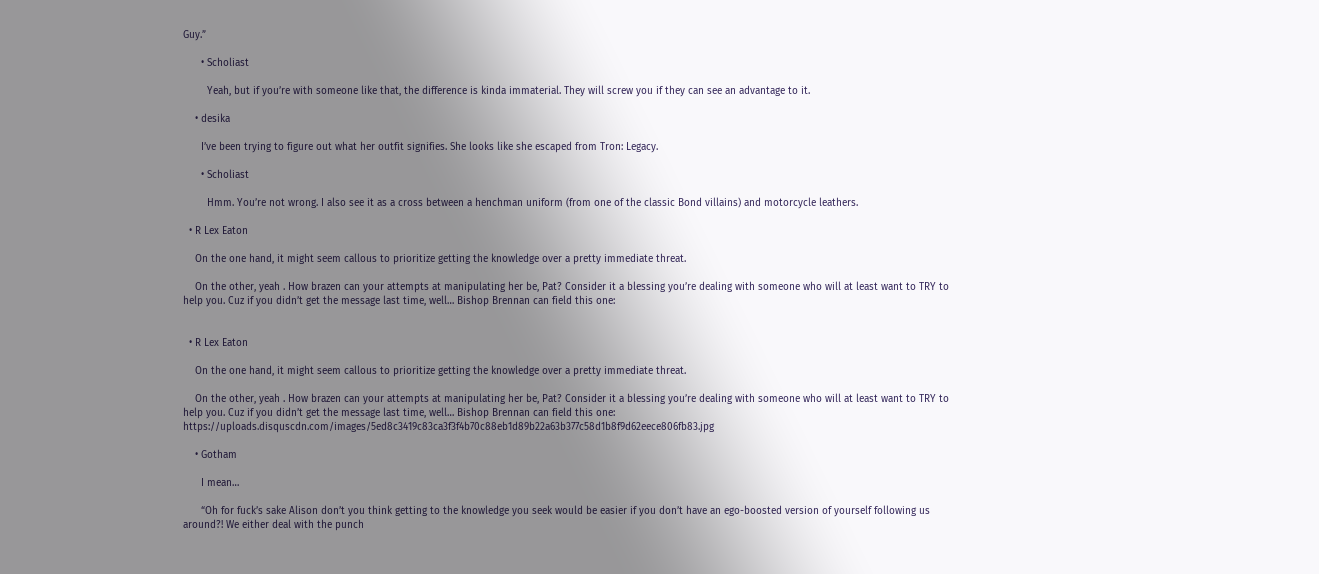Guy.”

      • Scholiast

        Yeah, but if you’re with someone like that, the difference is kinda immaterial. They will screw you if they can see an advantage to it.

    • desika

      I’ve been trying to figure out what her outfit signifies. She looks like she escaped from Tron: Legacy.

      • Scholiast

        Hmm. You’re not wrong. I also see it as a cross between a henchman uniform (from one of the classic Bond villains) and motorcycle leathers.

  • R Lex Eaton

    On the one hand, it might seem callous to prioritize getting the knowledge over a pretty immediate threat.

    On the other, yeah . How brazen can your attempts at manipulating her be, Pat? Consider it a blessing you’re dealing with someone who will at least want to TRY to help you. Cuz if you didn’t get the message last time, well… Bishop Brennan can field this one:


  • R Lex Eaton

    On the one hand, it might seem callous to prioritize getting the knowledge over a pretty immediate threat.

    On the other, yeah . How brazen can your attempts at manipulating her be, Pat? Consider it a blessing you’re dealing with someone who will at least want to TRY to help you. Cuz if you didn’t get the message last time, well… Bishop Brennan can field this one: https://uploads.disquscdn.com/images/5ed8c3419c83ca3f3f4b70c88eb1d89b22a63b377c58d1b8f9d62eece806fb83.jpg

    • Gotham

      I mean…

      “Oh for fuck’s sake Alison don’t you think getting to the knowledge you seek would be easier if you don’t have an ego-boosted version of yourself following us around?! We either deal with the punch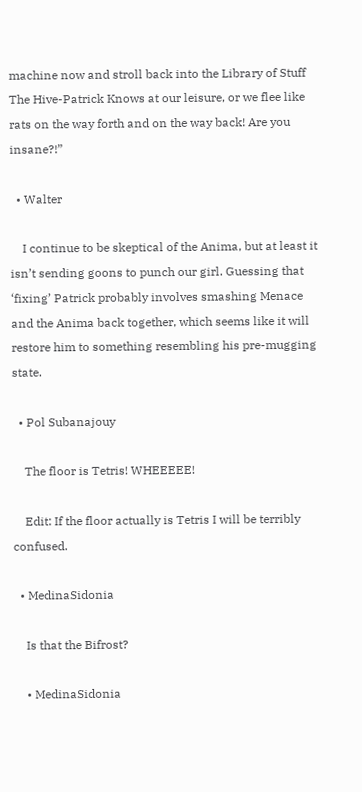machine now and stroll back into the Library of Stuff The Hive-Patrick Knows at our leisure, or we flee like rats on the way forth and on the way back! Are you insane?!”

  • Walter

    I continue to be skeptical of the Anima, but at least it isn’t sending goons to punch our girl. Guessing that ‘fixing’ Patrick probably involves smashing Menace and the Anima back together, which seems like it will restore him to something resembling his pre-mugging state.

  • Pol Subanajouy

    The floor is Tetris! WHEEEEE!

    Edit: If the floor actually is Tetris I will be terribly confused.

  • MedinaSidonia

    Is that the Bifrost?

    • MedinaSidonia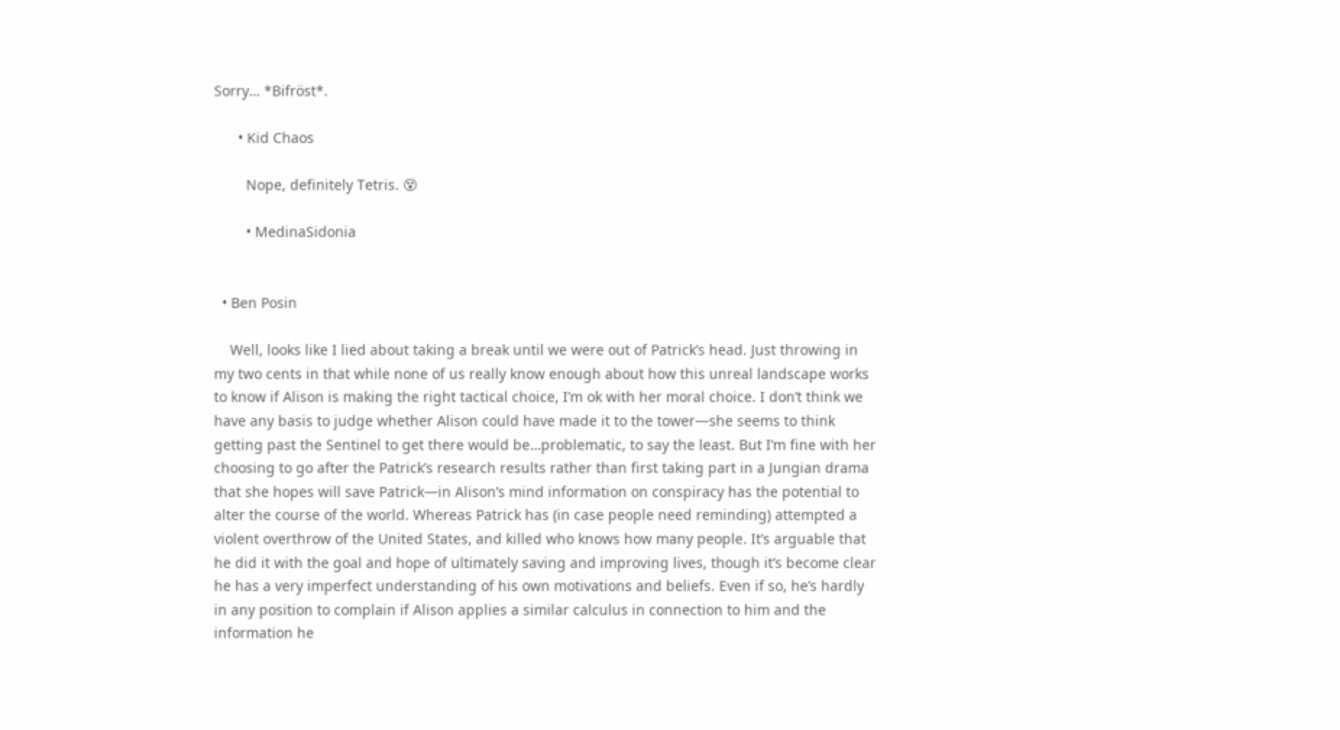Sorry… *Bifröst*.

      • Kid Chaos

        Nope, definitely Tetris. 😵

        • MedinaSidonia


  • Ben Posin

    Well, looks like I lied about taking a break until we were out of Patrick’s head. Just throwing in my two cents in that while none of us really know enough about how this unreal landscape works to know if Alison is making the right tactical choice, I’m ok with her moral choice. I don’t think we have any basis to judge whether Alison could have made it to the tower—she seems to think getting past the Sentinel to get there would be…problematic, to say the least. But I’m fine with her choosing to go after the Patrick’s research results rather than first taking part in a Jungian drama that she hopes will save Patrick—in Alison’s mind information on conspiracy has the potential to alter the course of the world. Whereas Patrick has (in case people need reminding) attempted a violent overthrow of the United States, and killed who knows how many people. It’s arguable that he did it with the goal and hope of ultimately saving and improving lives, though it’s become clear he has a very imperfect understanding of his own motivations and beliefs. Even if so, he’s hardly in any position to complain if Alison applies a similar calculus in connection to him and the information he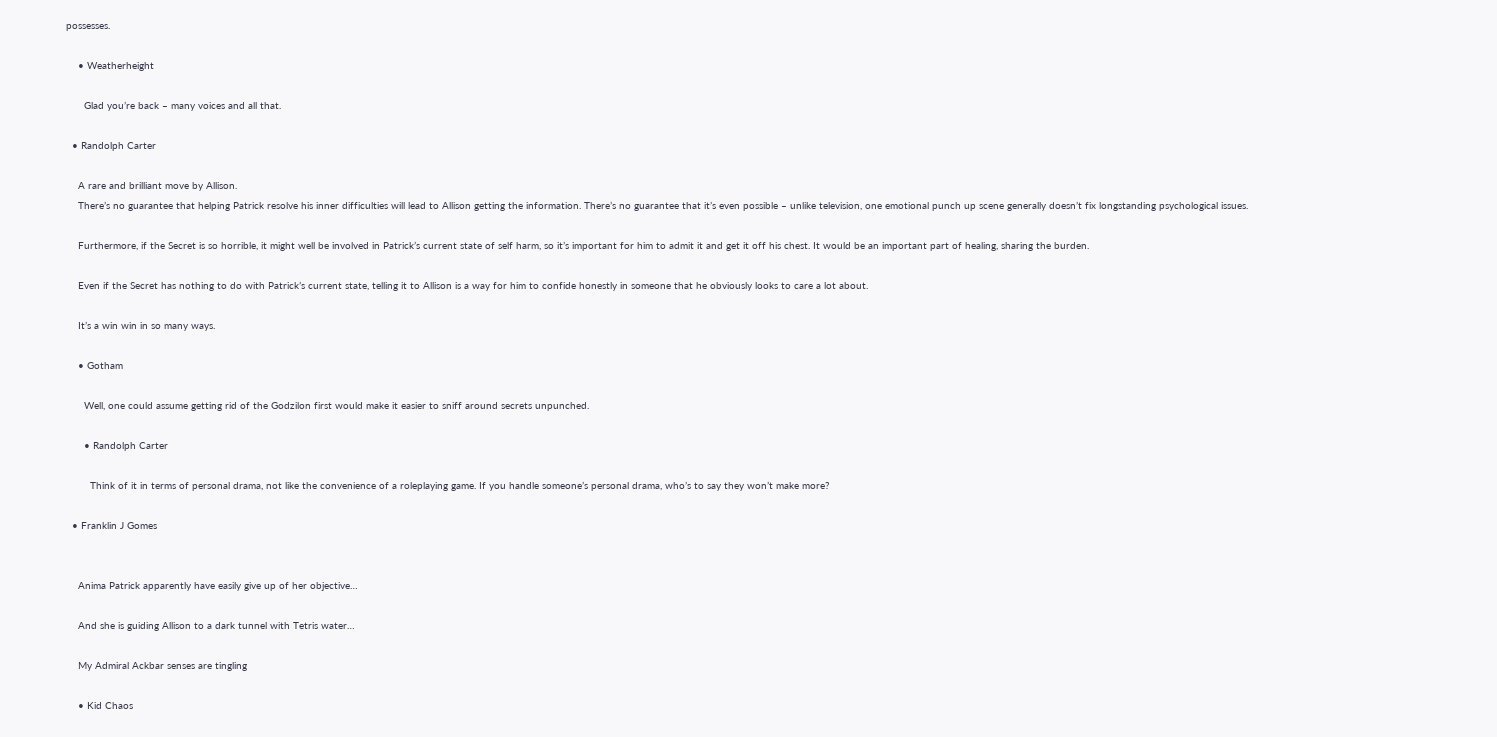possesses.

    • Weatherheight

      Glad you’re back – many voices and all that.

  • Randolph Carter

    A rare and brilliant move by Allison.
    There’s no guarantee that helping Patrick resolve his inner difficulties will lead to Allison getting the information. There’s no guarantee that it’s even possible – unlike television, one emotional punch up scene generally doesn’t fix longstanding psychological issues.

    Furthermore, if the Secret is so horrible, it might well be involved in Patrick’s current state of self harm, so it’s important for him to admit it and get it off his chest. It would be an important part of healing, sharing the burden.

    Even if the Secret has nothing to do with Patrick’s current state, telling it to Allison is a way for him to confide honestly in someone that he obviously looks to care a lot about.

    It’s a win win in so many ways.

    • Gotham

      Well, one could assume getting rid of the Godzilon first would make it easier to sniff around secrets unpunched.

      • Randolph Carter

        Think of it in terms of personal drama, not like the convenience of a roleplaying game. If you handle someone’s personal drama, who’s to say they won’t make more?

  • Franklin J Gomes


    Anima Patrick apparently have easily give up of her objective…

    And she is guiding Allison to a dark tunnel with Tetris water…

    My Admiral Ackbar senses are tingling

    • Kid Chaos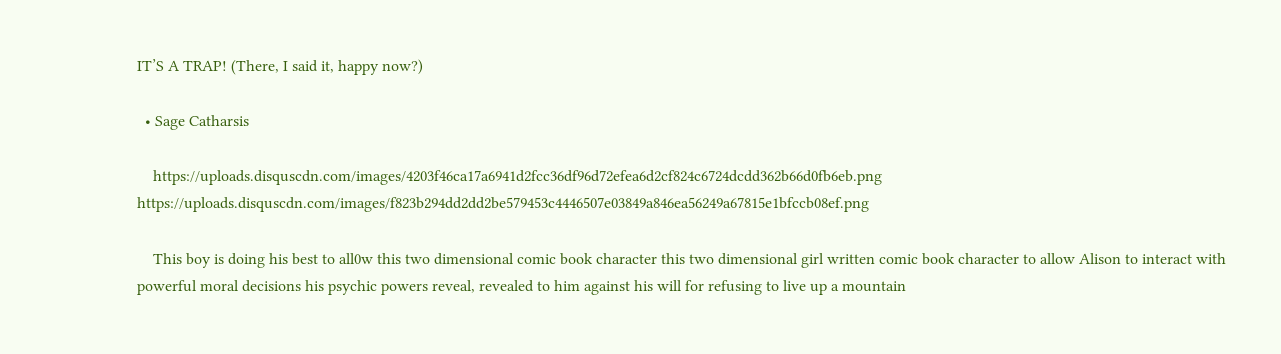IT’S A TRAP! (There, I said it, happy now?)

  • Sage Catharsis

    https://uploads.disquscdn.com/images/4203f46ca17a6941d2fcc36df96d72efea6d2cf824c6724dcdd362b66d0fb6eb.png https://uploads.disquscdn.com/images/f823b294dd2dd2be579453c4446507e03849a846ea56249a67815e1bfccb08ef.png

    This boy is doing his best to all0w this two dimensional comic book character this two dimensional girl written comic book character to allow Alison to interact with powerful moral decisions his psychic powers reveal, revealed to him against his will for refusing to live up a mountain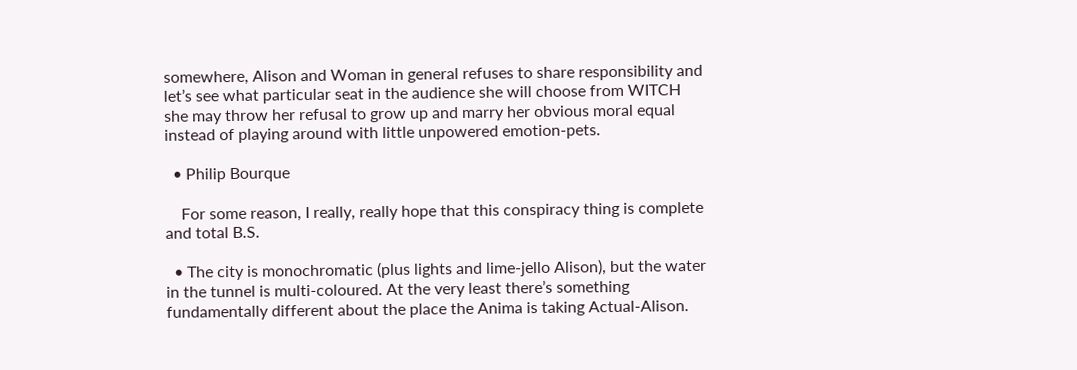somewhere, Alison and Woman in general refuses to share responsibility and let’s see what particular seat in the audience she will choose from WITCH she may throw her refusal to grow up and marry her obvious moral equal instead of playing around with little unpowered emotion-pets.

  • Philip Bourque

    For some reason, I really, really hope that this conspiracy thing is complete and total B.S.

  • The city is monochromatic (plus lights and lime-jello Alison), but the water in the tunnel is multi-coloured. At the very least there’s something fundamentally different about the place the Anima is taking Actual-Alison.